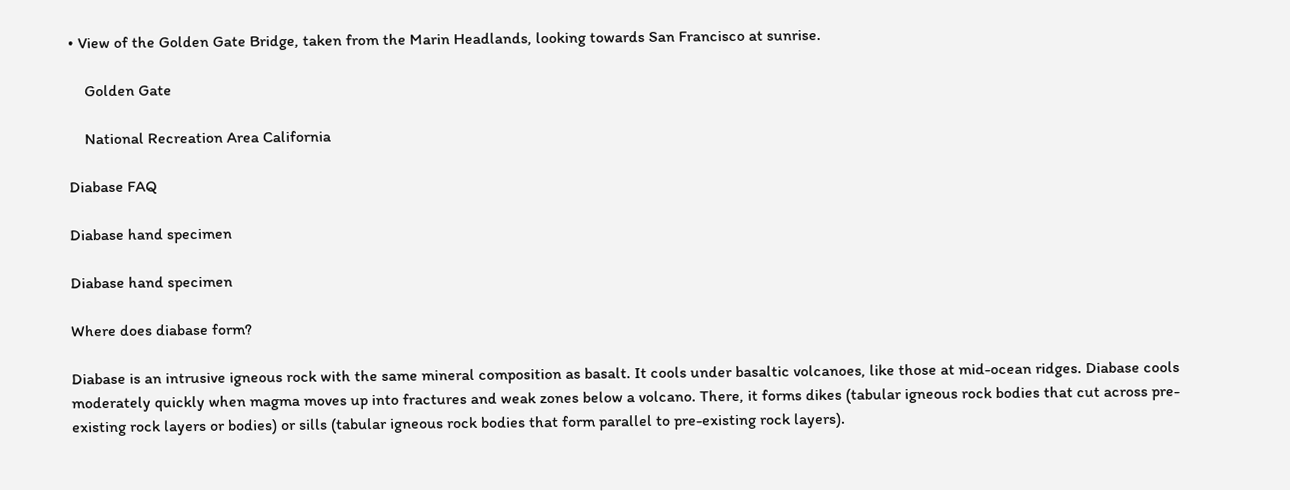• View of the Golden Gate Bridge, taken from the Marin Headlands, looking towards San Francisco at sunrise.

    Golden Gate

    National Recreation Area California

Diabase FAQ

Diabase hand specimen

Diabase hand specimen

Where does diabase form?

Diabase is an intrusive igneous rock with the same mineral composition as basalt. It cools under basaltic volcanoes, like those at mid-ocean ridges. Diabase cools moderately quickly when magma moves up into fractures and weak zones below a volcano. There, it forms dikes (tabular igneous rock bodies that cut across pre-existing rock layers or bodies) or sills (tabular igneous rock bodies that form parallel to pre-existing rock layers).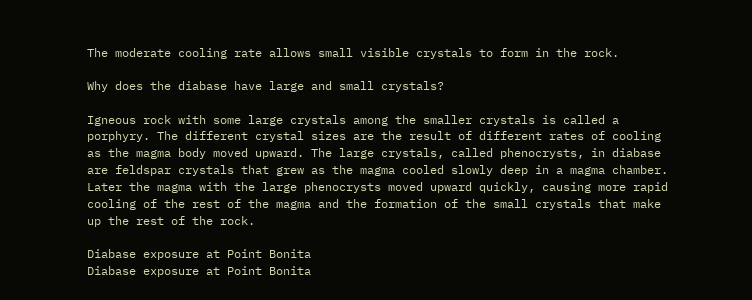The moderate cooling rate allows small visible crystals to form in the rock.

Why does the diabase have large and small crystals?

Igneous rock with some large crystals among the smaller crystals is called a porphyry. The different crystal sizes are the result of different rates of cooling as the magma body moved upward. The large crystals, called phenocrysts, in diabase are feldspar crystals that grew as the magma cooled slowly deep in a magma chamber. Later the magma with the large phenocrysts moved upward quickly, causing more rapid cooling of the rest of the magma and the formation of the small crystals that make up the rest of the rock.

Diabase exposure at Point Bonita
Diabase exposure at Point Bonita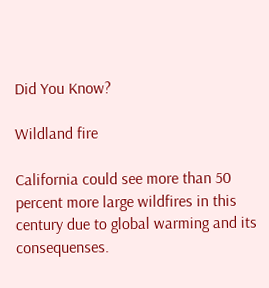Did You Know?

Wildland fire

California could see more than 50 percent more large wildfires in this century due to global warming and its consequenses.